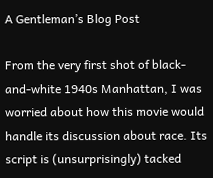A Gentleman’s Blog Post

From the very first shot of black-and-white 1940s Manhattan, I was worried about how this movie would handle its discussion about race. Its script is (unsurprisingly) tacked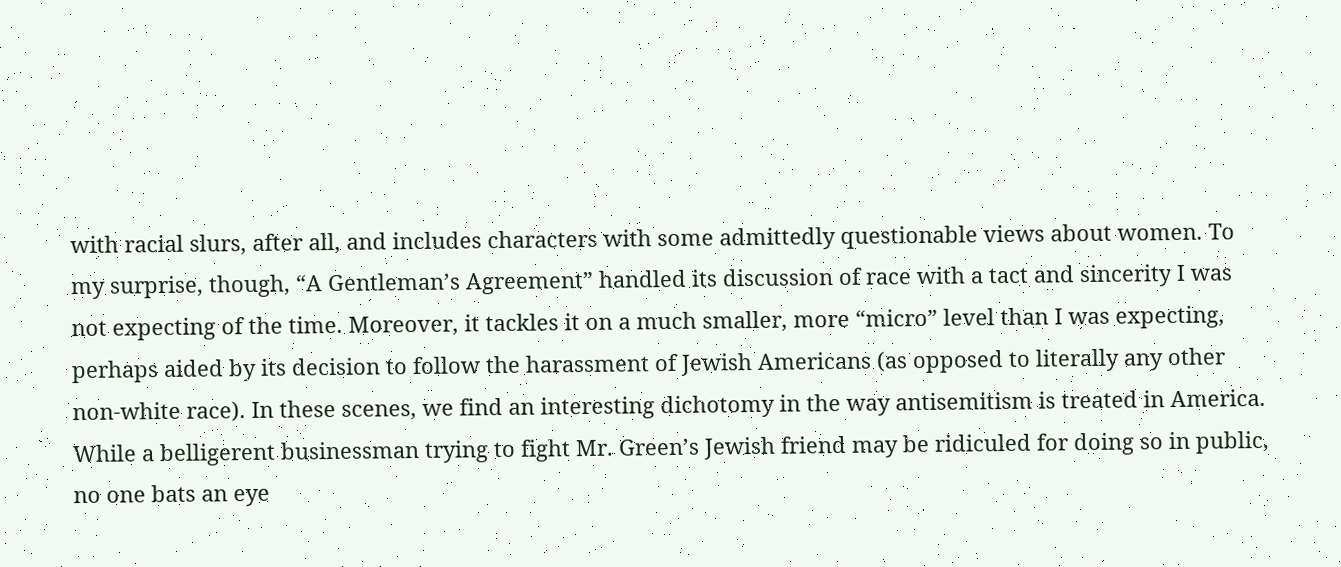with racial slurs, after all, and includes characters with some admittedly questionable views about women. To my surprise, though, “A Gentleman’s Agreement” handled its discussion of race with a tact and sincerity I was not expecting of the time. Moreover, it tackles it on a much smaller, more “micro” level than I was expecting, perhaps aided by its decision to follow the harassment of Jewish Americans (as opposed to literally any other non-white race). In these scenes, we find an interesting dichotomy in the way antisemitism is treated in America. While a belligerent businessman trying to fight Mr. Green’s Jewish friend may be ridiculed for doing so in public, no one bats an eye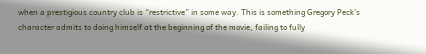when a prestigious country club is “restrictive” in some way. This is something Gregory Peck’s character admits to doing himself at the beginning of the movie, failing to fully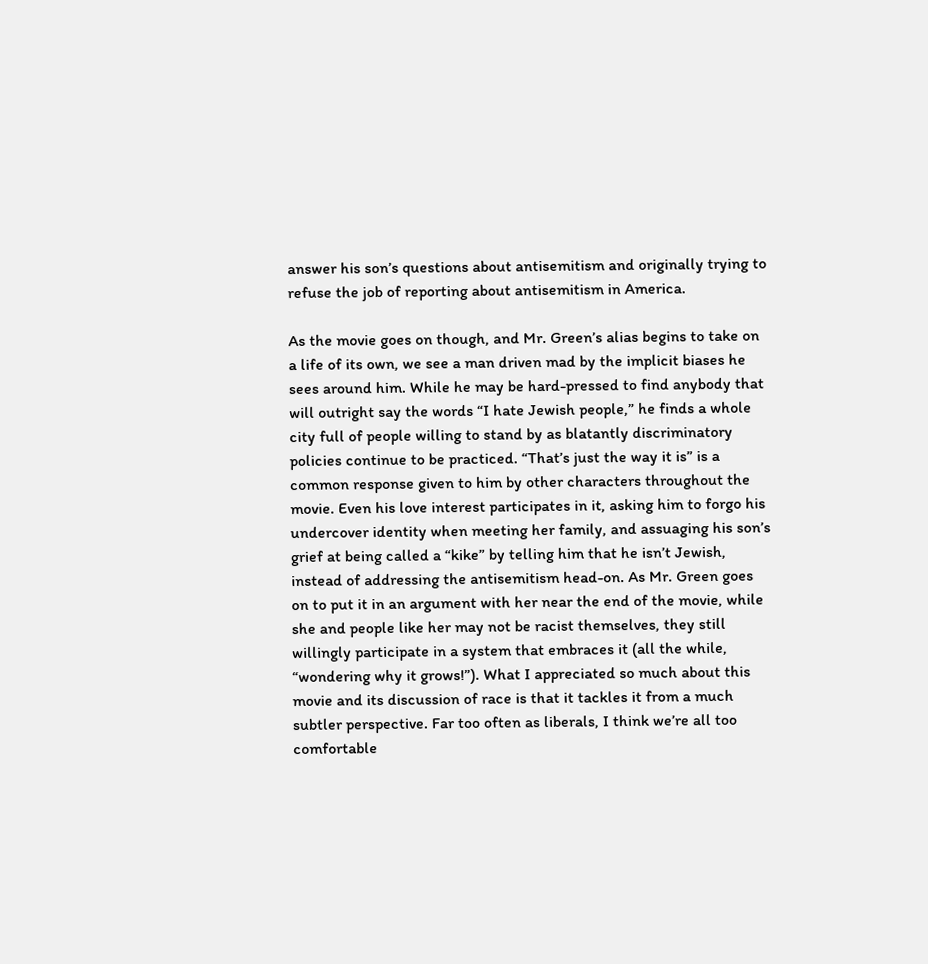answer his son’s questions about antisemitism and originally trying to refuse the job of reporting about antisemitism in America.

As the movie goes on though, and Mr. Green’s alias begins to take on a life of its own, we see a man driven mad by the implicit biases he sees around him. While he may be hard-pressed to find anybody that will outright say the words “I hate Jewish people,” he finds a whole city full of people willing to stand by as blatantly discriminatory policies continue to be practiced. “That’s just the way it is” is a common response given to him by other characters throughout the movie. Even his love interest participates in it, asking him to forgo his undercover identity when meeting her family, and assuaging his son’s grief at being called a “kike” by telling him that he isn’t Jewish, instead of addressing the antisemitism head-on. As Mr. Green goes on to put it in an argument with her near the end of the movie, while she and people like her may not be racist themselves, they still willingly participate in a system that embraces it (all the while, “wondering why it grows!”). What I appreciated so much about this movie and its discussion of race is that it tackles it from a much subtler perspective. Far too often as liberals, I think we’re all too comfortable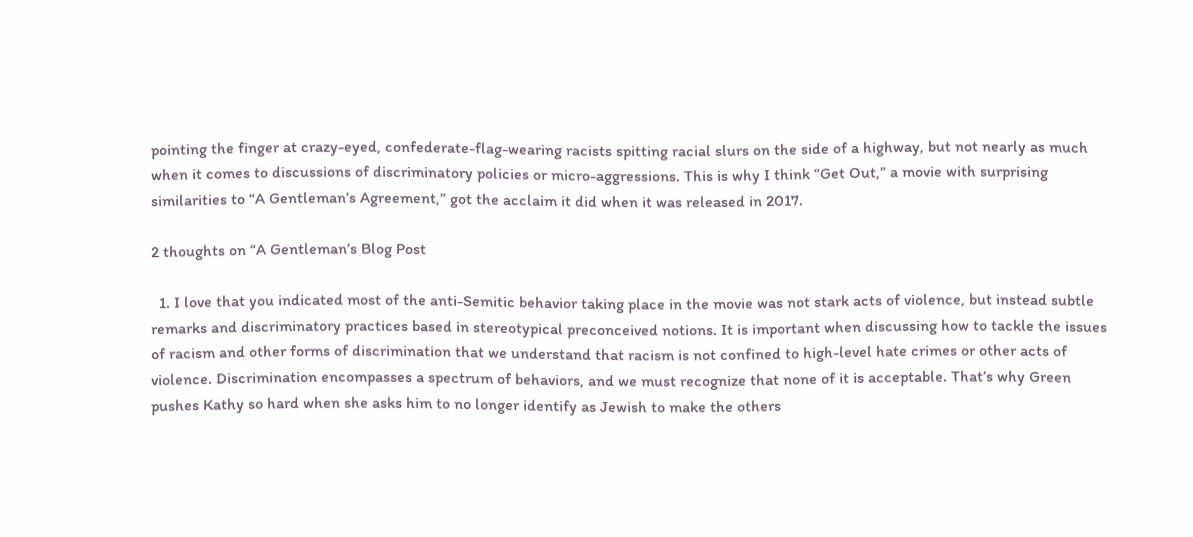pointing the finger at crazy-eyed, confederate-flag-wearing racists spitting racial slurs on the side of a highway, but not nearly as much when it comes to discussions of discriminatory policies or micro-aggressions. This is why I think “Get Out,” a movie with surprising similarities to “A Gentleman’s Agreement,” got the acclaim it did when it was released in 2017.

2 thoughts on “A Gentleman’s Blog Post

  1. I love that you indicated most of the anti-Semitic behavior taking place in the movie was not stark acts of violence, but instead subtle remarks and discriminatory practices based in stereotypical preconceived notions. It is important when discussing how to tackle the issues of racism and other forms of discrimination that we understand that racism is not confined to high-level hate crimes or other acts of violence. Discrimination encompasses a spectrum of behaviors, and we must recognize that none of it is acceptable. That’s why Green pushes Kathy so hard when she asks him to no longer identify as Jewish to make the others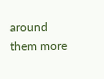around them more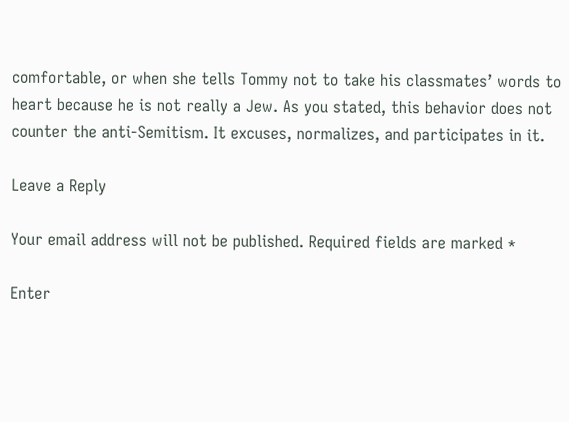comfortable, or when she tells Tommy not to take his classmates’ words to heart because he is not really a Jew. As you stated, this behavior does not counter the anti-Semitism. It excuses, normalizes, and participates in it.

Leave a Reply

Your email address will not be published. Required fields are marked *

Enter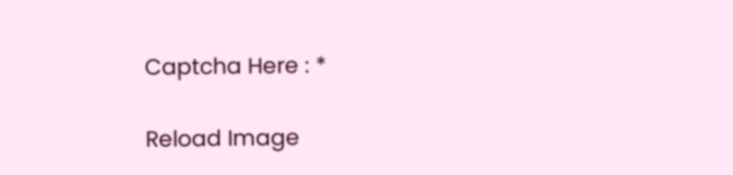Captcha Here : *

Reload Image